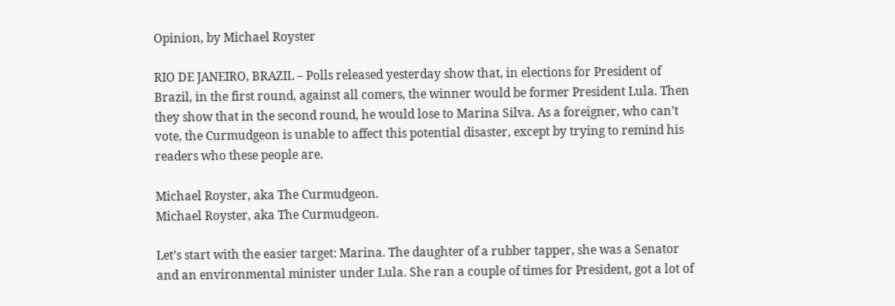Opinion, by Michael Royster

RIO DE JANEIRO, BRAZIL – Polls released yesterday show that, in elections for President of Brazil, in the first round, against all comers, the winner would be former President Lula. Then they show that in the second round, he would lose to Marina Silva. As a foreigner, who can’t vote, the Curmudgeon is unable to affect this potential disaster, except by trying to remind his readers who these people are.

Michael Royster, aka The Curmudgeon.
Michael Royster, aka The Curmudgeon.

Let’s start with the easier target: Marina. The daughter of a rubber tapper, she was a Senator and an environmental minister under Lula. She ran a couple of times for President, got a lot of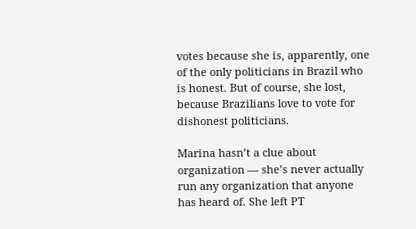votes because she is, apparently, one of the only politicians in Brazil who is honest. But of course, she lost, because Brazilians love to vote for dishonest politicians.

Marina hasn’t a clue about organization — she’s never actually run any organization that anyone has heard of. She left PT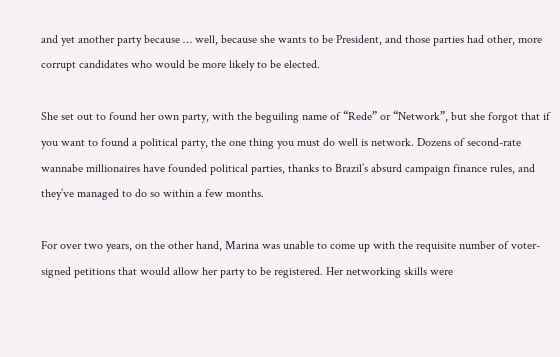and yet another party because … well, because she wants to be President, and those parties had other, more corrupt candidates who would be more likely to be elected.

She set out to found her own party, with the beguiling name of “Rede” or “Network”, but she forgot that if you want to found a political party, the one thing you must do well is network. Dozens of second-rate wannabe millionaires have founded political parties, thanks to Brazil’s absurd campaign finance rules, and they’ve managed to do so within a few months.

For over two years, on the other hand, Marina was unable to come up with the requisite number of voter-signed petitions that would allow her party to be registered. Her networking skills were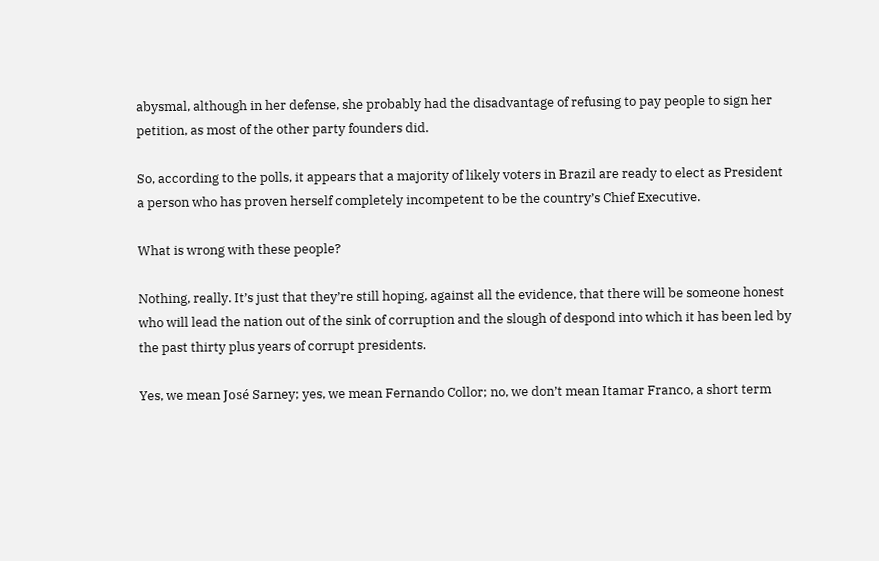abysmal, although in her defense, she probably had the disadvantage of refusing to pay people to sign her petition, as most of the other party founders did.

So, according to the polls, it appears that a majority of likely voters in Brazil are ready to elect as President a person who has proven herself completely incompetent to be the country’s Chief Executive.

What is wrong with these people?

Nothing, really. It’s just that they’re still hoping, against all the evidence, that there will be someone honest who will lead the nation out of the sink of corruption and the slough of despond into which it has been led by the past thirty plus years of corrupt presidents.

Yes, we mean José Sarney; yes, we mean Fernando Collor; no, we don’t mean Itamar Franco, a short term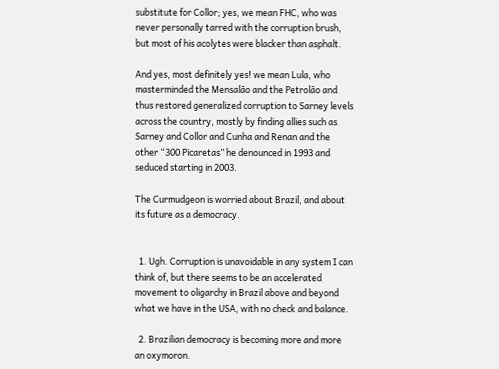substitute for Collor; yes, we mean FHC, who was never personally tarred with the corruption brush, but most of his acolytes were blacker than asphalt.

And yes, most definitely yes! we mean Lula, who masterminded the Mensalão and the Petrolão and thus restored generalized corruption to Sarney levels across the country, mostly by finding allies such as Sarney and Collor and Cunha and Renan and the other “300 Picaretas” he denounced in 1993 and seduced starting in 2003.

The Curmudgeon is worried about Brazil, and about its future as a democracy.


  1. Ugh. Corruption is unavoidable in any system I can think of, but there seems to be an accelerated movement to oligarchy in Brazil above and beyond what we have in the USA, with no check and balance.

  2. Brazilian democracy is becoming more and more an oxymoron.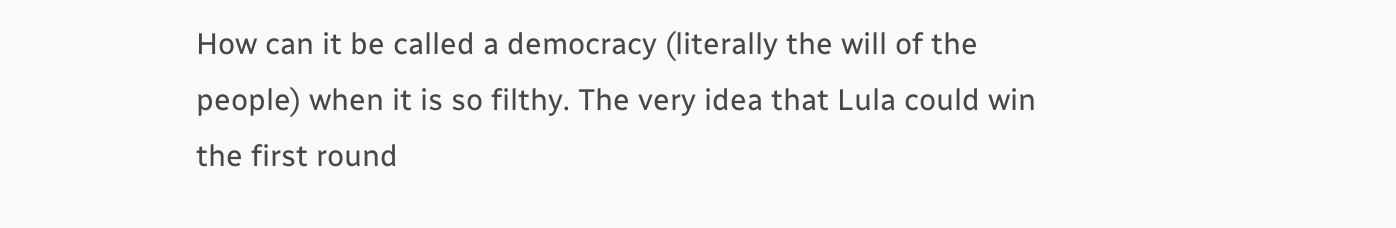How can it be called a democracy (literally the will of the people) when it is so filthy. The very idea that Lula could win the first round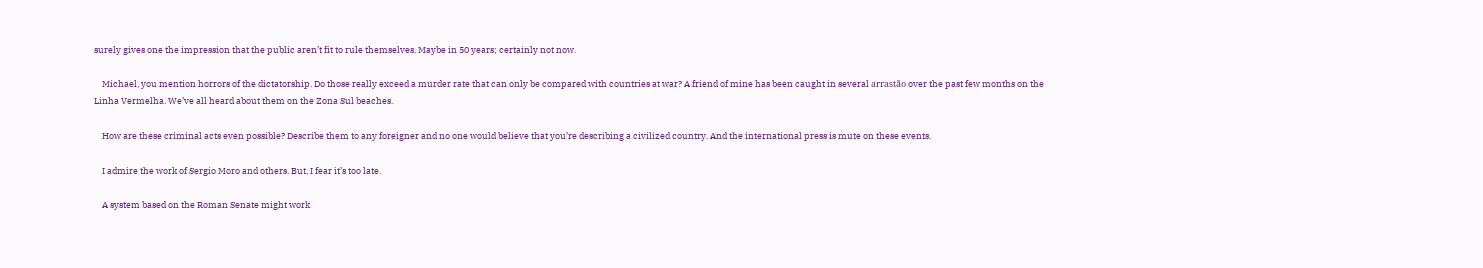surely gives one the impression that the public aren’t fit to rule themselves. Maybe in 50 years; certainly not now.

    Michael, you mention horrors of the dictatorship. Do those really exceed a murder rate that can only be compared with countries at war? A friend of mine has been caught in several arrastão over the past few months on the Linha Vermelha. We’ve all heard about them on the Zona Sul beaches.

    How are these criminal acts even possible? Describe them to any foreigner and no one would believe that you’re describing a civilized country. And the international press is mute on these events.

    I admire the work of Sergio Moro and others. But, I fear it’s too late.

    A system based on the Roman Senate might work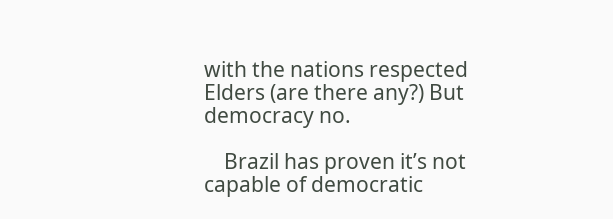with the nations respected Elders (are there any?) But democracy no.

    Brazil has proven it’s not capable of democratic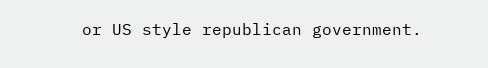or US style republican government.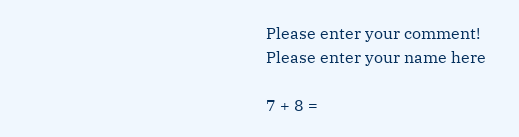Please enter your comment!
Please enter your name here

7 + 8 =